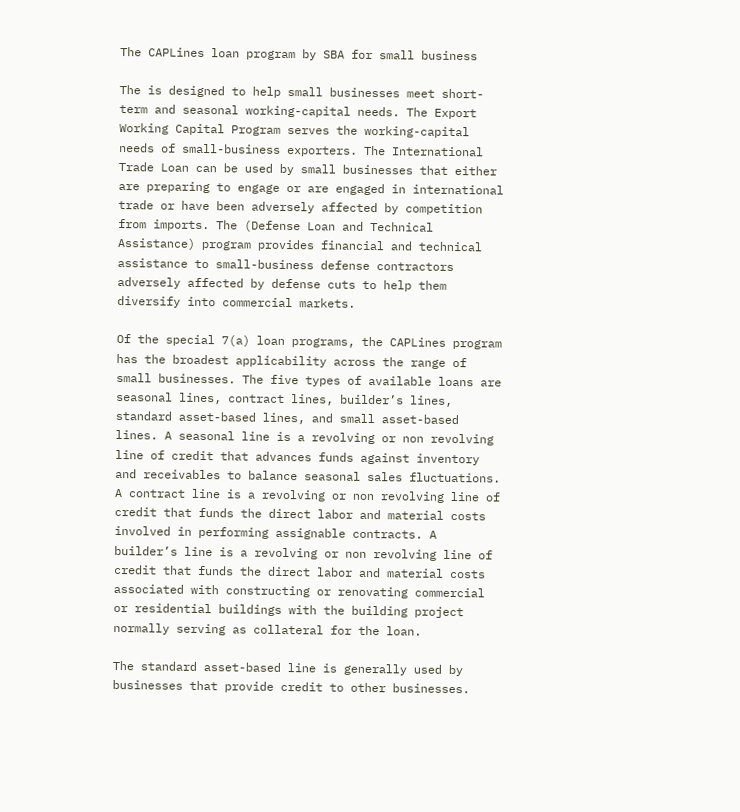The CAPLines loan program by SBA for small business

The is designed to help small businesses meet short-term and seasonal working-capital needs. The Export Working Capital Program serves the working-capital needs of small-business exporters. The International Trade Loan can be used by small businesses that either are preparing to engage or are engaged in international trade or have been adversely affected by competition from imports. The (Defense Loan and Technical Assistance) program provides financial and technical assistance to small-business defense contractors adversely affected by defense cuts to help them diversify into commercial markets.

Of the special 7(a) loan programs, the CAPLines program has the broadest applicability across the range of small businesses. The five types of available loans are seasonal lines, contract lines, builder’s lines, standard asset-based lines, and small asset-based lines. A seasonal line is a revolving or non revolving line of credit that advances funds against inventory and receivables to balance seasonal sales fluctuations. A contract line is a revolving or non revolving line of credit that funds the direct labor and material costs involved in performing assignable contracts. A builder’s line is a revolving or non revolving line of credit that funds the direct labor and material costs associated with constructing or renovating commercial or residential buildings with the building project normally serving as collateral for the loan.

The standard asset-based line is generally used by businesses that provide credit to other businesses.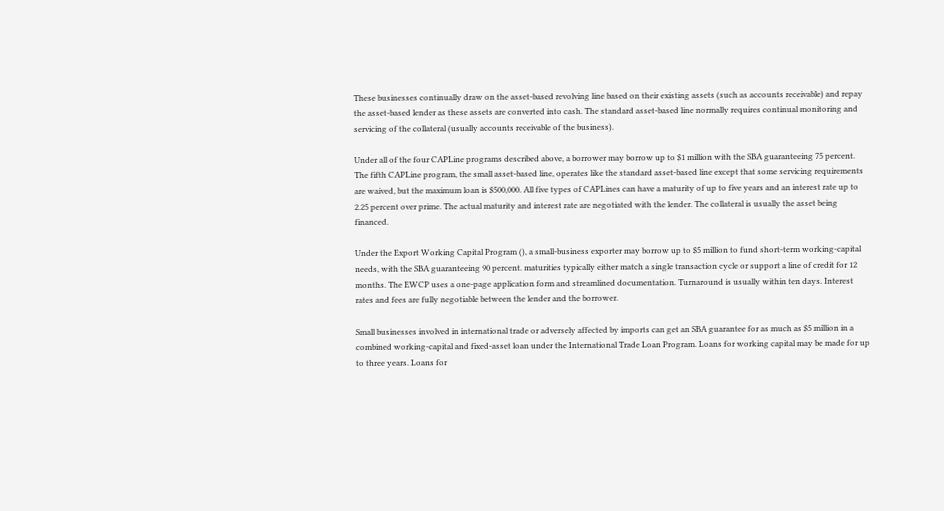These businesses continually draw on the asset-based revolving line based on their existing assets (such as accounts receivable) and repay the asset-based lender as these assets are converted into cash. The standard asset-based line normally requires continual monitoring and servicing of the collateral (usually accounts receivable of the business).

Under all of the four CAPLine programs described above, a borrower may borrow up to $1 million with the SBA guaranteeing 75 percent. The fifth CAPLine program, the small asset-based line, operates like the standard asset-based line except that some servicing requirements are waived, but the maximum loan is $500,000. All five types of CAPLines can have a maturity of up to five years and an interest rate up to 2.25 percent over prime. The actual maturity and interest rate are negotiated with the lender. The collateral is usually the asset being financed.

Under the Export Working Capital Program (), a small-business exporter may borrow up to $5 million to fund short-term working-capital needs, with the SBA guaranteeing 90 percent. maturities typically either match a single transaction cycle or support a line of credit for 12 months. The EWCP uses a one-page application form and streamlined documentation. Turnaround is usually within ten days. Interest rates and fees are fully negotiable between the lender and the borrower.

Small businesses involved in international trade or adversely affected by imports can get an SBA guarantee for as much as $5 million in a combined working-capital and fixed-asset loan under the International Trade Loan Program. Loans for working capital may be made for up to three years. Loans for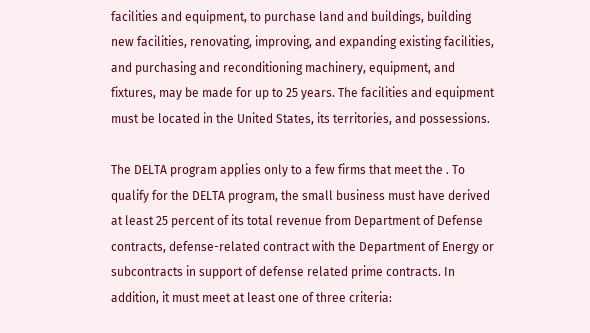facilities and equipment, to purchase land and buildings, building new facilities, renovating, improving, and expanding existing facilities, and purchasing and reconditioning machinery, equipment, and fixtures, may be made for up to 25 years. The facilities and equipment must be located in the United States, its territories, and possessions.

The DELTA program applies only to a few firms that meet the . To qualify for the DELTA program, the small business must have derived at least 25 percent of its total revenue from Department of Defense contracts, defense-related contract with the Department of Energy or subcontracts in support of defense related prime contracts. In addition, it must meet at least one of three criteria: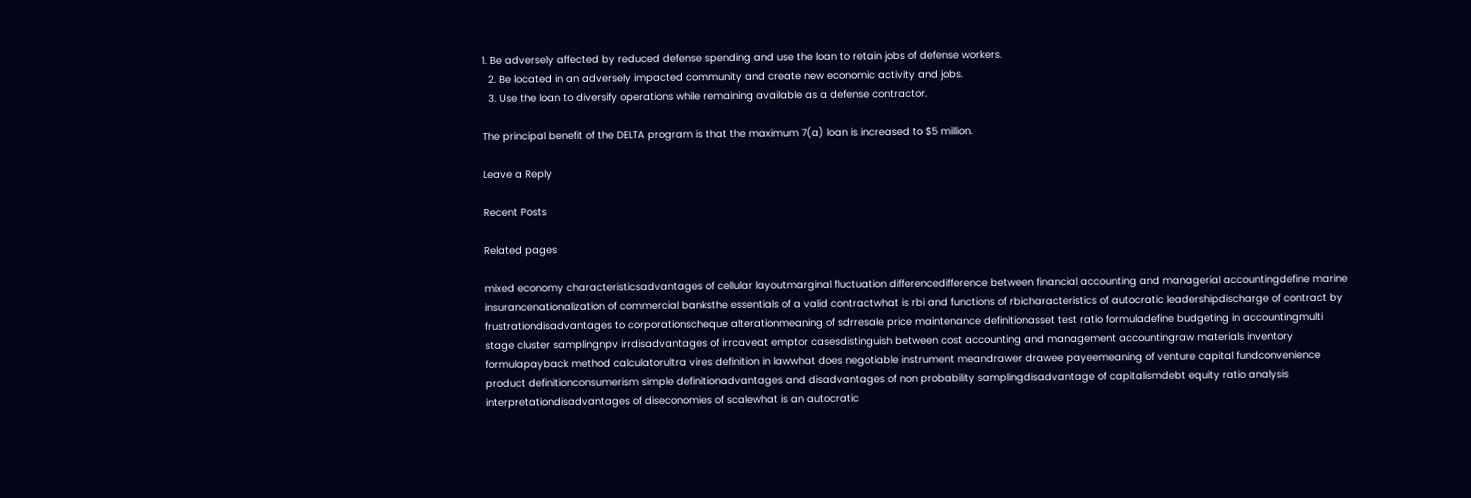1. Be adversely affected by reduced defense spending and use the loan to retain jobs of defense workers.
  2. Be located in an adversely impacted community and create new economic activity and jobs.
  3. Use the loan to diversify operations while remaining available as a defense contractor.

The principal benefit of the DELTA program is that the maximum 7(a) loan is increased to $5 million.

Leave a Reply

Recent Posts

Related pages

mixed economy characteristicsadvantages of cellular layoutmarginal fluctuation differencedifference between financial accounting and managerial accountingdefine marine insurancenationalization of commercial banksthe essentials of a valid contractwhat is rbi and functions of rbicharacteristics of autocratic leadershipdischarge of contract by frustrationdisadvantages to corporationscheque alterationmeaning of sdrresale price maintenance definitionasset test ratio formuladefine budgeting in accountingmulti stage cluster samplingnpv irrdisadvantages of irrcaveat emptor casesdistinguish between cost accounting and management accountingraw materials inventory formulapayback method calculatorultra vires definition in lawwhat does negotiable instrument meandrawer drawee payeemeaning of venture capital fundconvenience product definitionconsumerism simple definitionadvantages and disadvantages of non probability samplingdisadvantage of capitalismdebt equity ratio analysis interpretationdisadvantages of diseconomies of scalewhat is an autocratic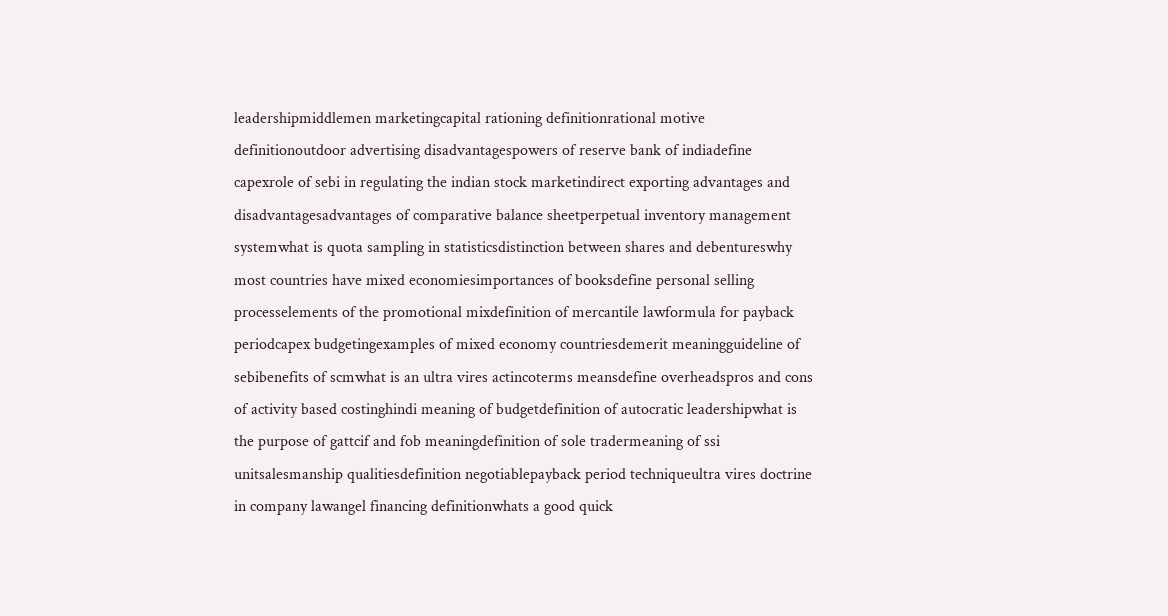leadershipmiddlemen marketingcapital rationing definitionrational motive definitionoutdoor advertising disadvantagespowers of reserve bank of indiadefine capexrole of sebi in regulating the indian stock marketindirect exporting advantages and disadvantagesadvantages of comparative balance sheetperpetual inventory management systemwhat is quota sampling in statisticsdistinction between shares and debentureswhy most countries have mixed economiesimportances of booksdefine personal selling processelements of the promotional mixdefinition of mercantile lawformula for payback periodcapex budgetingexamples of mixed economy countriesdemerit meaningguideline of sebibenefits of scmwhat is an ultra vires actincoterms meansdefine overheadspros and cons of activity based costinghindi meaning of budgetdefinition of autocratic leadershipwhat is the purpose of gattcif and fob meaningdefinition of sole tradermeaning of ssi unitsalesmanship qualitiesdefinition negotiablepayback period techniqueultra vires doctrine in company lawangel financing definitionwhats a good quick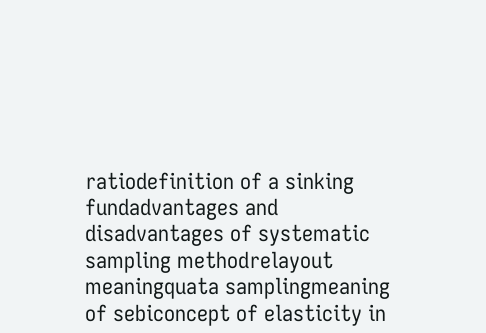ratiodefinition of a sinking fundadvantages and disadvantages of systematic sampling methodrelayout meaningquata samplingmeaning of sebiconcept of elasticity in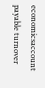economicsaccount payable turnover